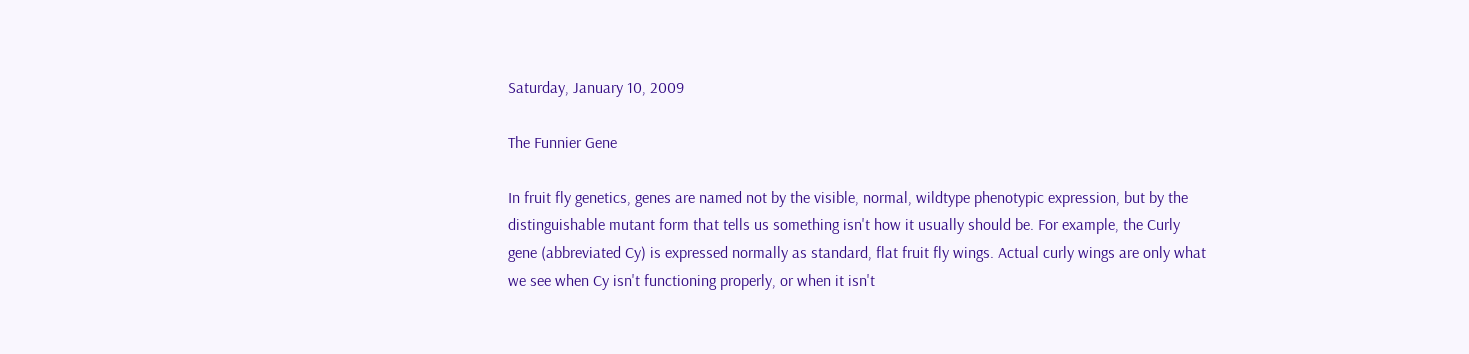Saturday, January 10, 2009

The Funnier Gene

In fruit fly genetics, genes are named not by the visible, normal, wildtype phenotypic expression, but by the distinguishable mutant form that tells us something isn't how it usually should be. For example, the Curly gene (abbreviated Cy) is expressed normally as standard, flat fruit fly wings. Actual curly wings are only what we see when Cy isn't functioning properly, or when it isn't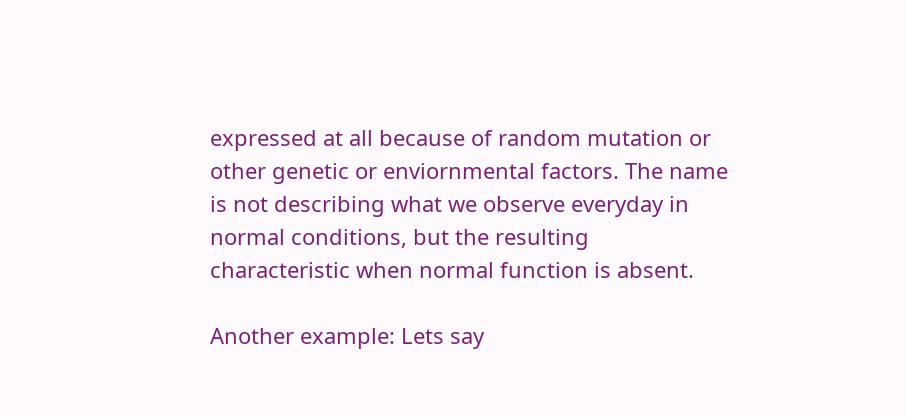expressed at all because of random mutation or other genetic or enviornmental factors. The name is not describing what we observe everyday in normal conditions, but the resulting characteristic when normal function is absent.

Another example: Lets say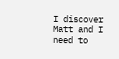I discover Matt and I need to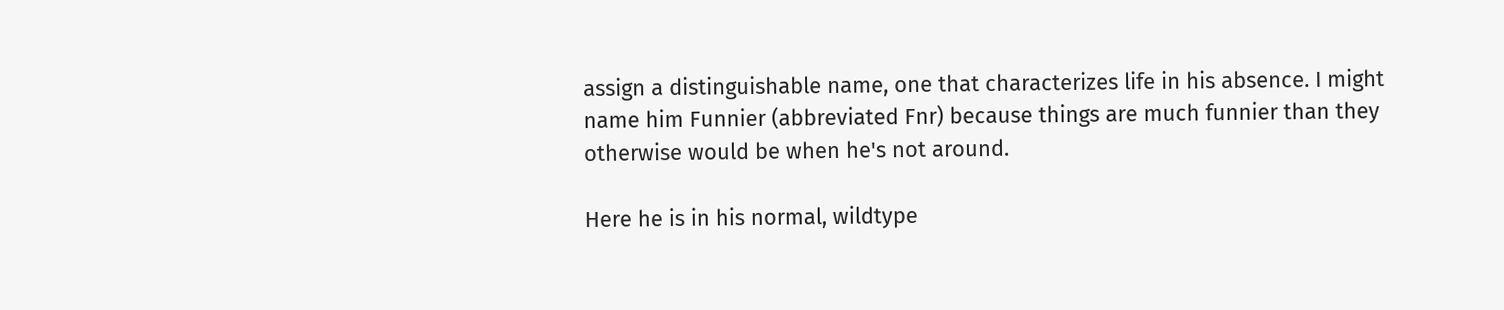assign a distinguishable name, one that characterizes life in his absence. I might name him Funnier (abbreviated Fnr) because things are much funnier than they otherwise would be when he's not around.

Here he is in his normal, wildtype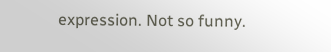expression. Not so funny.